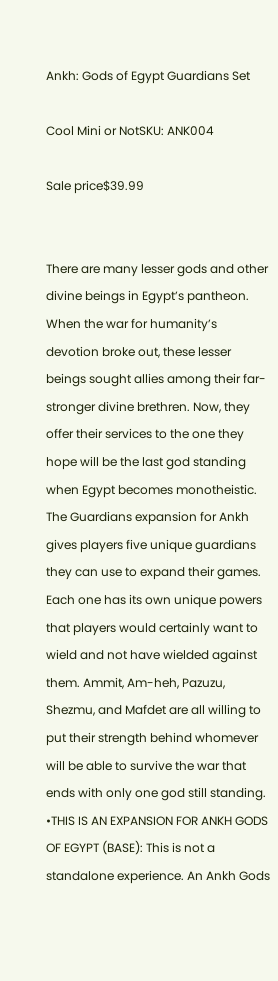Ankh: Gods of Egypt Guardians Set

Cool Mini or NotSKU: ANK004

Sale price$39.99


There are many lesser gods and other divine beings in Egypt’s pantheon. When the war for humanity’s devotion broke out, these lesser beings sought allies among their far-stronger divine brethren. Now, they offer their services to the one they hope will be the last god standing when Egypt becomes monotheistic. The Guardians expansion for Ankh gives players five unique guardians they can use to expand their games. Each one has its own unique powers that players would certainly want to wield and not have wielded against them. Ammit, Am-heh, Pazuzu, Shezmu, and Mafdet are all willing to put their strength behind whomever will be able to survive the war that ends with only one god still standing.
•THIS IS AN EXPANSION FOR ANKH GODS OF EGYPT (BASE): This is not a standalone experience. An Ankh Gods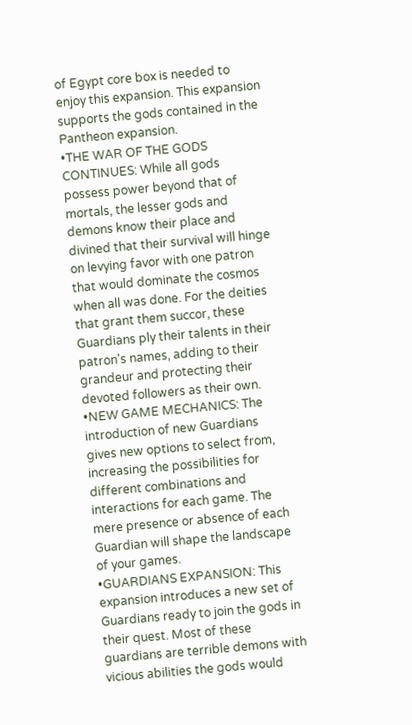of Egypt core box is needed to enjoy this expansion. This expansion supports the gods contained in the Pantheon expansion.
•THE WAR OF THE GODS CONTINUES: While all gods possess power beyond that of mortals, the lesser gods and demons know their place and divined that their survival will hinge on levying favor with one patron that would dominate the cosmos when all was done. For the deities that grant them succor, these Guardians ply their talents in their patron's names, adding to their grandeur and protecting their devoted followers as their own.
•NEW GAME MECHANICS: The introduction of new Guardians gives new options to select from, increasing the possibilities for different combinations and interactions for each game. The mere presence or absence of each Guardian will shape the landscape of your games.
•GUARDIANS EXPANSION: This expansion introduces a new set of Guardians ready to join the gods in their quest. Most of these guardians are terrible demons with vicious abilities the gods would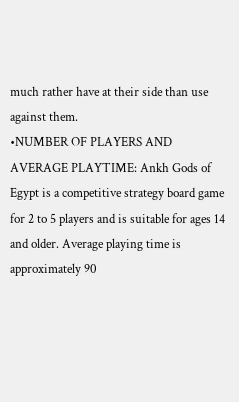much rather have at their side than use against them.
•NUMBER OF PLAYERS AND AVERAGE PLAYTIME: Ankh Gods of Egypt is a competitive strategy board game for 2 to 5 players and is suitable for ages 14 and older. Average playing time is approximately 90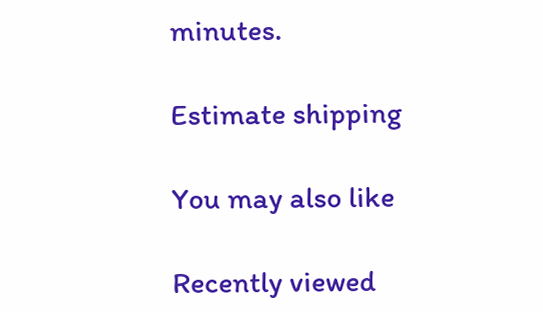minutes.

Estimate shipping

You may also like

Recently viewed